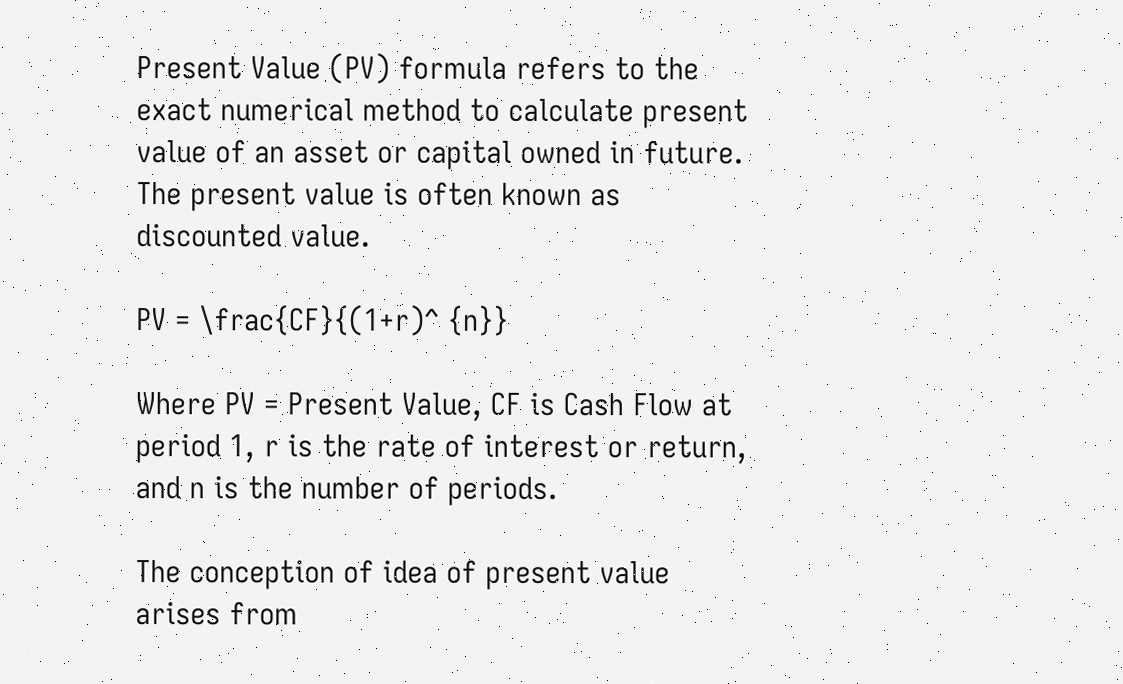Present Value (PV) formula refers to the exact numerical method to calculate present value of an asset or capital owned in future. The present value is often known as discounted value.

PV = \frac{CF}{(1+r)^ {n}}

Where PV = Present Value, CF is Cash Flow at period 1, r is the rate of interest or return, and n is the number of periods.

The conception of idea of present value arises from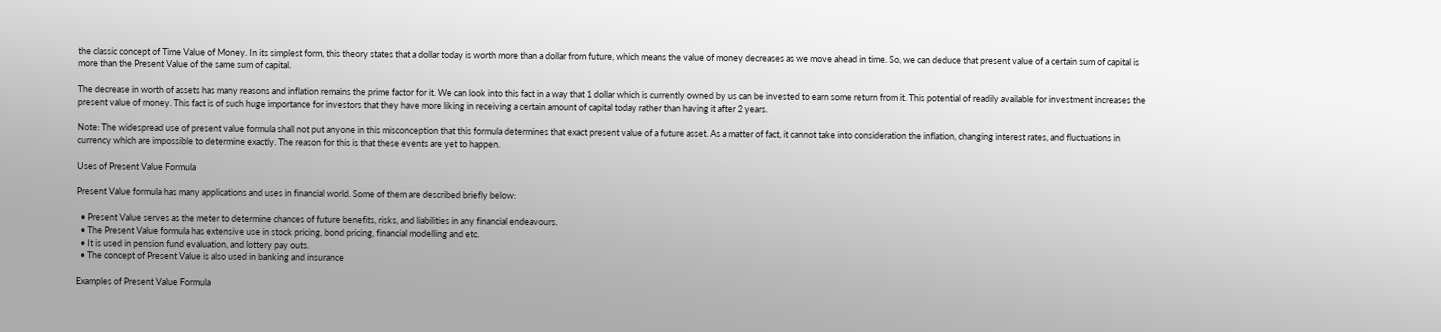the classic concept of Time Value of Money. In its simplest form, this theory states that a dollar today is worth more than a dollar from future, which means the value of money decreases as we move ahead in time. So, we can deduce that present value of a certain sum of capital is more than the Present Value of the same sum of capital.

The decrease in worth of assets has many reasons and inflation remains the prime factor for it. We can look into this fact in a way that 1 dollar which is currently owned by us can be invested to earn some return from it. This potential of readily available for investment increases the present value of money. This fact is of such huge importance for investors that they have more liking in receiving a certain amount of capital today rather than having it after 2 years.

Note: The widespread use of present value formula shall not put anyone in this misconception that this formula determines that exact present value of a future asset. As a matter of fact, it cannot take into consideration the inflation, changing interest rates, and fluctuations in currency which are impossible to determine exactly. The reason for this is that these events are yet to happen.

Uses of Present Value Formula

Present Value formula has many applications and uses in financial world. Some of them are described briefly below:

  • Present Value serves as the meter to determine chances of future benefits, risks, and liabilities in any financial endeavours.
  • The Present Value formula has extensive use in stock pricing, bond pricing, financial modelling and etc.
  • It is used in pension fund evaluation, and lottery pay outs.
  • The concept of Present Value is also used in banking and insurance

Examples of Present Value Formula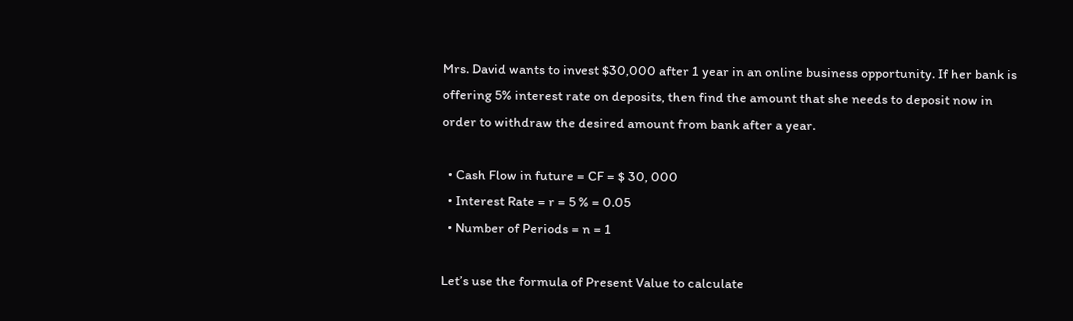Mrs. David wants to invest $30,000 after 1 year in an online business opportunity. If her bank is offering 5% interest rate on deposits, then find the amount that she needs to deposit now in order to withdraw the desired amount from bank after a year.

  • Cash Flow in future = CF = $ 30, 000
  • Interest Rate = r = 5 % = 0.05
  • Number of Periods = n = 1

Let’s use the formula of Present Value to calculate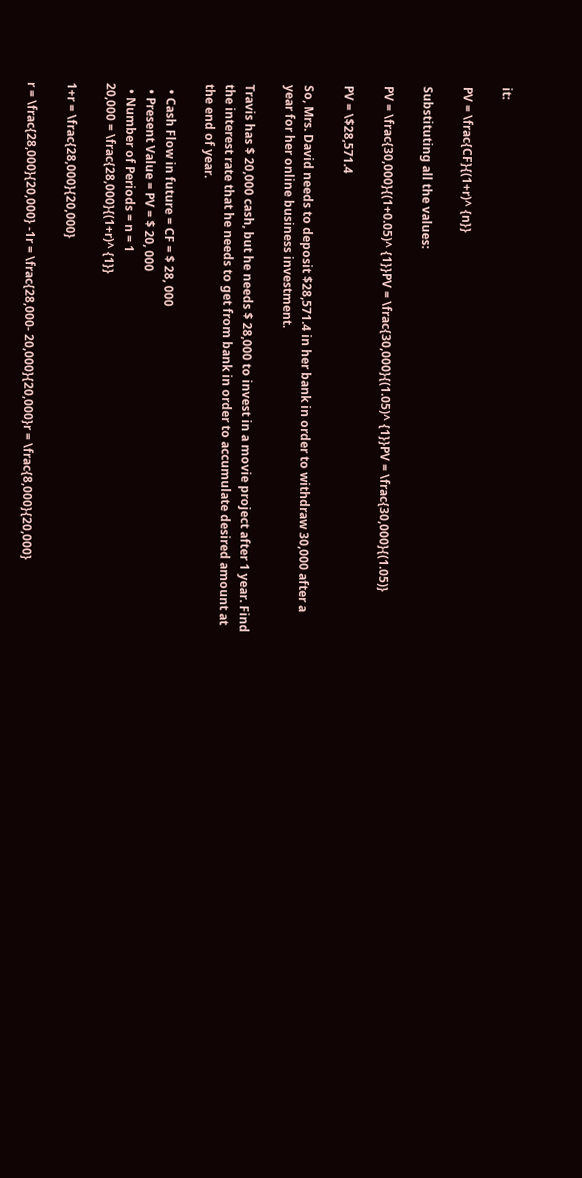it:

PV = \frac{CF}{(1+r)^ {n}}

Substituting all the values:

PV = \frac{30,000}{(1+0.05)^ {1}}PV = \frac{30,000}{(1.05)^ {1}}PV = \frac{30,000}{(1.05)}

PV = \$28,571.4

So, Mrs. David needs to deposit $28,571.4 in her bank in order to withdraw 30,000 after a year for her online business investment.

Travis has $ 20,000 cash, but he needs $ 28,000 to invest in a movie project after 1 year. Find the interest rate that he needs to get from bank in order to accumulate desired amount at the end of year.

  • Cash Flow in future = CF = $ 28, 000
  • Present Value = PV = $ 20, 000
  • Number of Periods = n = 1
20,000 = \frac{28,000}{(1+r)^ {1}}

1+r = \frac{28,000}{20,000}

r = \frac{28,000}{20,000} -1r = \frac{28,000- 20,000}{20,000}r = \frac{8,000}{20,000}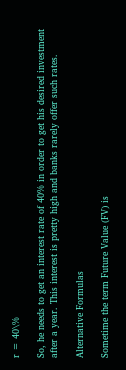r = 40\%

So, he needs to get an interest rate of 40% in order to get his desired investment after a year. This interest is pretty high and banks rarely offer such rates.

Alternative Formulas

Sometime the term Future Value (FV) is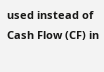used instead of Cash Flow (CF) in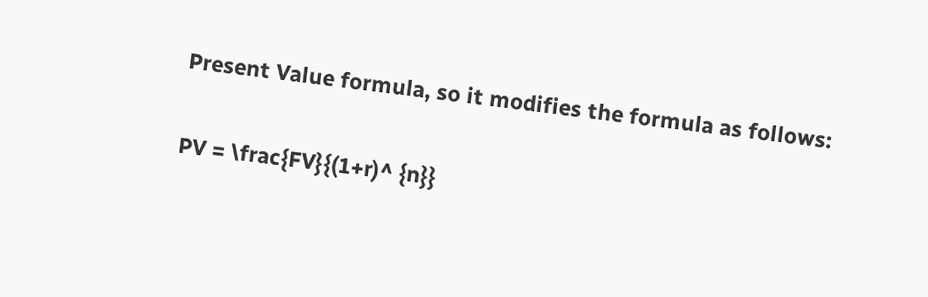Present Value formula, so it modifies the formula as follows:

PV = \frac{FV}{(1+r)^ {n}}